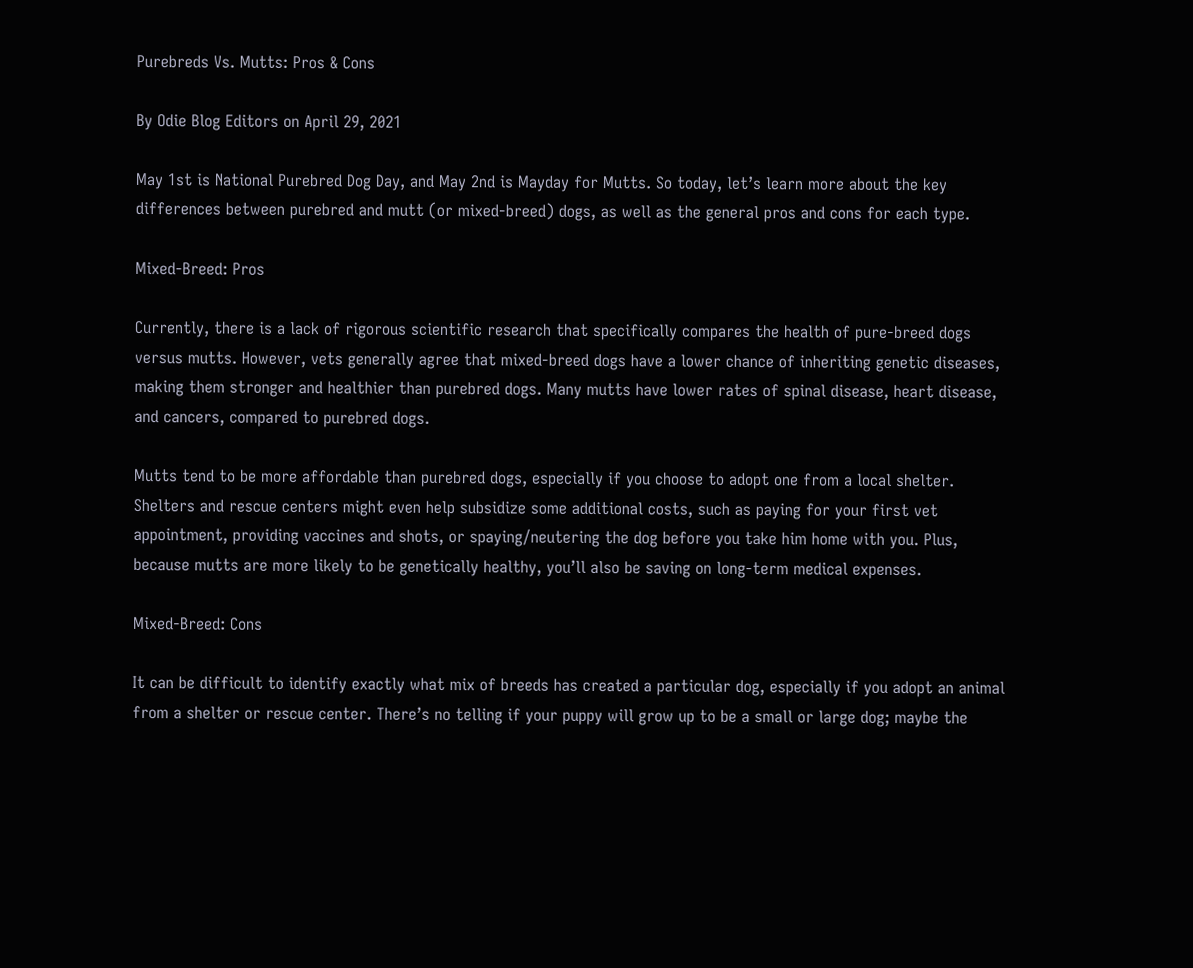Purebreds Vs. Mutts: Pros & Cons

By Odie Blog Editors on April 29, 2021

May 1st is National Purebred Dog Day, and May 2nd is Mayday for Mutts. So today, let’s learn more about the key differences between purebred and mutt (or mixed-breed) dogs, as well as the general pros and cons for each type.

Mixed-Breed: Pros

Currently, there is a lack of rigorous scientific research that specifically compares the health of pure-breed dogs versus mutts. However, vets generally agree that mixed-breed dogs have a lower chance of inheriting genetic diseases, making them stronger and healthier than purebred dogs. Many mutts have lower rates of spinal disease, heart disease, and cancers, compared to purebred dogs.

Mutts tend to be more affordable than purebred dogs, especially if you choose to adopt one from a local shelter. Shelters and rescue centers might even help subsidize some additional costs, such as paying for your first vet appointment, providing vaccines and shots, or spaying/neutering the dog before you take him home with you. Plus, because mutts are more likely to be genetically healthy, you’ll also be saving on long-term medical expenses.

Mixed-Breed: Cons

It can be difficult to identify exactly what mix of breeds has created a particular dog, especially if you adopt an animal from a shelter or rescue center. There’s no telling if your puppy will grow up to be a small or large dog; maybe the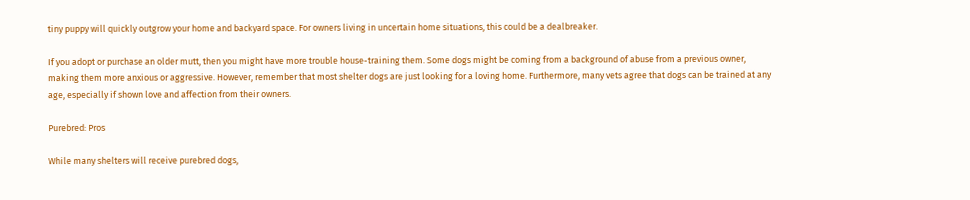tiny puppy will quickly outgrow your home and backyard space. For owners living in uncertain home situations, this could be a dealbreaker.

If you adopt or purchase an older mutt, then you might have more trouble house-training them. Some dogs might be coming from a background of abuse from a previous owner, making them more anxious or aggressive. However, remember that most shelter dogs are just looking for a loving home. Furthermore, many vets agree that dogs can be trained at any age, especially if shown love and affection from their owners.

Purebred: Pros

While many shelters will receive purebred dogs,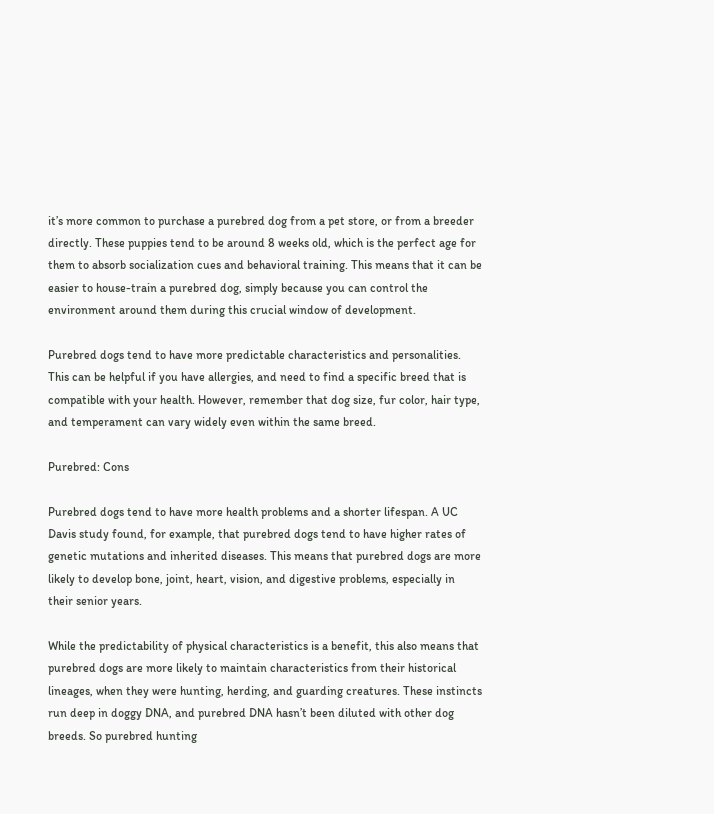it’s more common to purchase a purebred dog from a pet store, or from a breeder directly. These puppies tend to be around 8 weeks old, which is the perfect age for them to absorb socialization cues and behavioral training. This means that it can be easier to house-train a purebred dog, simply because you can control the environment around them during this crucial window of development.

Purebred dogs tend to have more predictable characteristics and personalities. This can be helpful if you have allergies, and need to find a specific breed that is compatible with your health. However, remember that dog size, fur color, hair type, and temperament can vary widely even within the same breed.

Purebred: Cons

Purebred dogs tend to have more health problems and a shorter lifespan. A UC Davis study found, for example, that purebred dogs tend to have higher rates of genetic mutations and inherited diseases. This means that purebred dogs are more likely to develop bone, joint, heart, vision, and digestive problems, especially in their senior years.

While the predictability of physical characteristics is a benefit, this also means that purebred dogs are more likely to maintain characteristics from their historical lineages, when they were hunting, herding, and guarding creatures. These instincts run deep in doggy DNA, and purebred DNA hasn’t been diluted with other dog breeds. So purebred hunting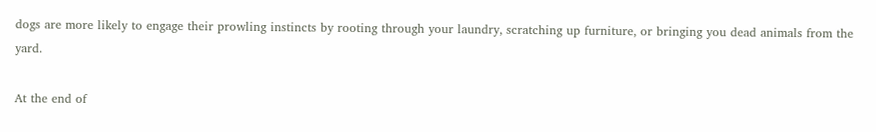dogs are more likely to engage their prowling instincts by rooting through your laundry, scratching up furniture, or bringing you dead animals from the yard.

At the end of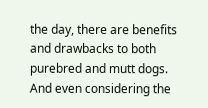the day, there are benefits and drawbacks to both purebred and mutt dogs. And even considering the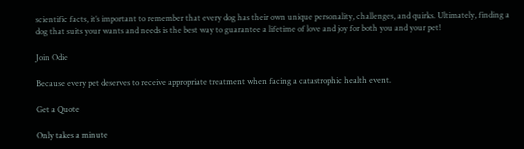scientific facts, it’s important to remember that every dog has their own unique personality, challenges, and quirks. Ultimately, finding a dog that suits your wants and needs is the best way to guarantee a lifetime of love and joy for both you and your pet!

Join Odie

Because every pet deserves to receive appropriate treatment when facing a catastrophic health event.

Get a Quote

Only takes a minute